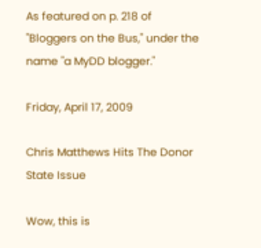As featured on p. 218 of "Bloggers on the Bus," under the name "a MyDD blogger."

Friday, April 17, 2009

Chris Matthews Hits The Donor State Issue

Wow, this is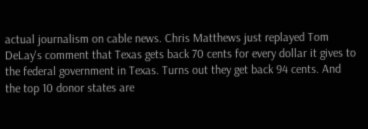actual journalism on cable news. Chris Matthews just replayed Tom DeLay's comment that Texas gets back 70 cents for every dollar it gives to the federal government in Texas. Turns out they get back 94 cents. And the top 10 donor states are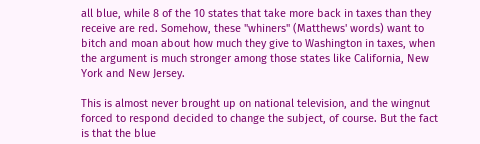all blue, while 8 of the 10 states that take more back in taxes than they receive are red. Somehow, these "whiners" (Matthews' words) want to bitch and moan about how much they give to Washington in taxes, when the argument is much stronger among those states like California, New York and New Jersey.

This is almost never brought up on national television, and the wingnut forced to respond decided to change the subject, of course. But the fact is that the blue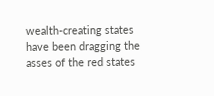wealth-creating states have been dragging the asses of the red states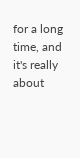for a long time, and it's really about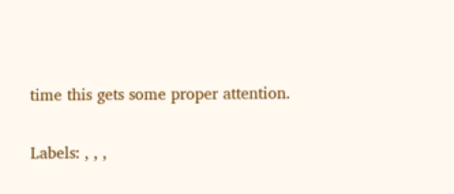time this gets some proper attention.

Labels: , , ,